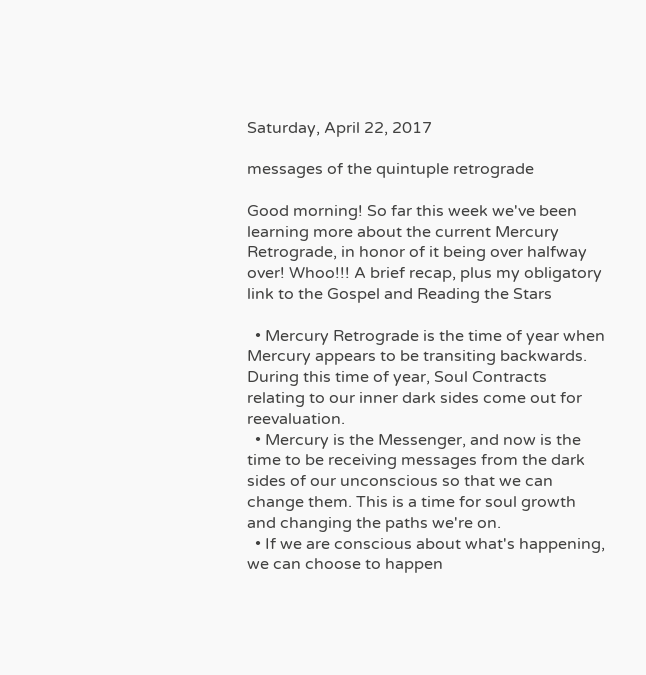Saturday, April 22, 2017

messages of the quintuple retrograde

Good morning! So far this week we've been learning more about the current Mercury Retrograde, in honor of it being over halfway over! Whoo!!! A brief recap, plus my obligatory link to the Gospel and Reading the Stars

  • Mercury Retrograde is the time of year when Mercury appears to be transiting backwards. During this time of year, Soul Contracts relating to our inner dark sides come out for reevaluation.
  • Mercury is the Messenger, and now is the time to be receiving messages from the dark sides of our unconscious so that we can change them. This is a time for soul growth and changing the paths we're on.
  • If we are conscious about what's happening, we can choose to happen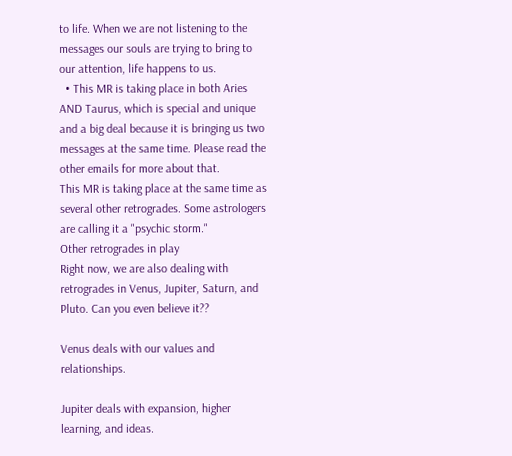to life. When we are not listening to the messages our souls are trying to bring to our attention, life happens to us.
  • This MR is taking place in both Aries AND Taurus, which is special and unique and a big deal because it is bringing us two messages at the same time. Please read the other emails for more about that.
This MR is taking place at the same time as several other retrogrades. Some astrologers are calling it a "psychic storm."
Other retrogrades in play
Right now, we are also dealing with retrogrades in Venus, Jupiter, Saturn, and Pluto. Can you even believe it??

Venus deals with our values and relationships.

Jupiter deals with expansion, higher learning, and ideas.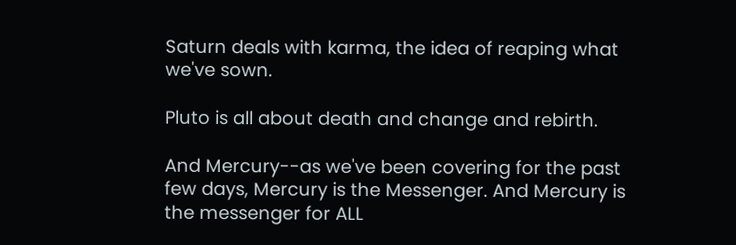Saturn deals with karma, the idea of reaping what we've sown.

Pluto is all about death and change and rebirth.

And Mercury--as we've been covering for the past few days, Mercury is the Messenger. And Mercury is the messenger for ALL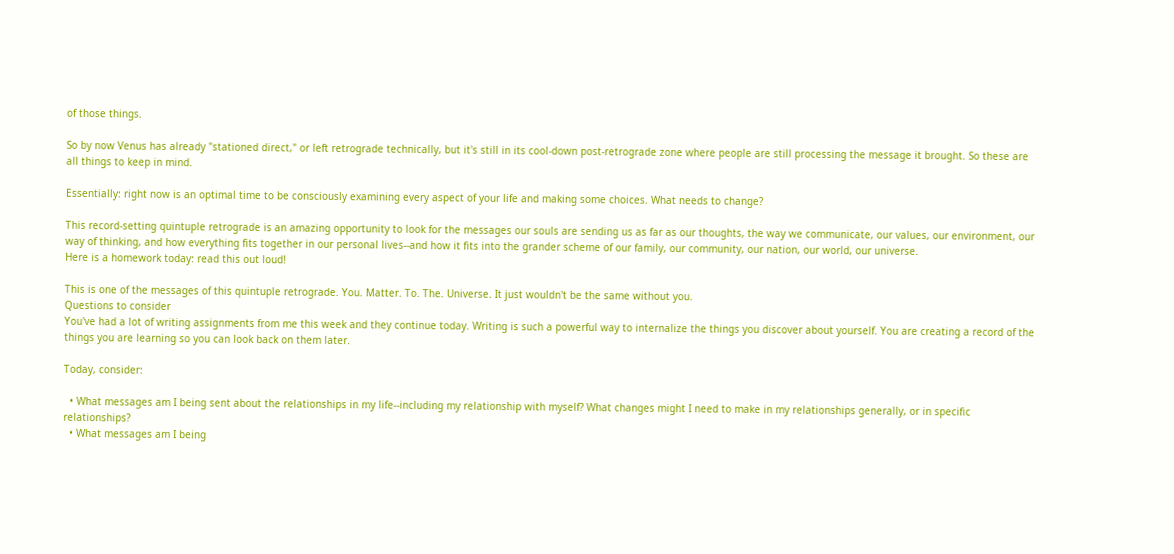of those things.

So by now Venus has already "stationed direct," or left retrograde technically, but it's still in its cool-down post-retrograde zone where people are still processing the message it brought. So these are all things to keep in mind.

Essentially: right now is an optimal time to be consciously examining every aspect of your life and making some choices. What needs to change?

This record-setting quintuple retrograde is an amazing opportunity to look for the messages our souls are sending us as far as our thoughts, the way we communicate, our values, our environment, our way of thinking, and how everything fits together in our personal lives--and how it fits into the grander scheme of our family, our community, our nation, our world, our universe.
Here is a homework today: read this out loud!

This is one of the messages of this quintuple retrograde. You. Matter. To. The. Universe. It just wouldn't be the same without you.
Questions to consider
You've had a lot of writing assignments from me this week and they continue today. Writing is such a powerful way to internalize the things you discover about yourself. You are creating a record of the things you are learning so you can look back on them later.

Today, consider:

  • What messages am I being sent about the relationships in my life--including my relationship with myself? What changes might I need to make in my relationships generally, or in specific relationships?
  • What messages am I being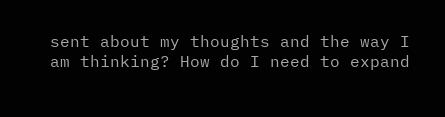sent about my thoughts and the way I am thinking? How do I need to expand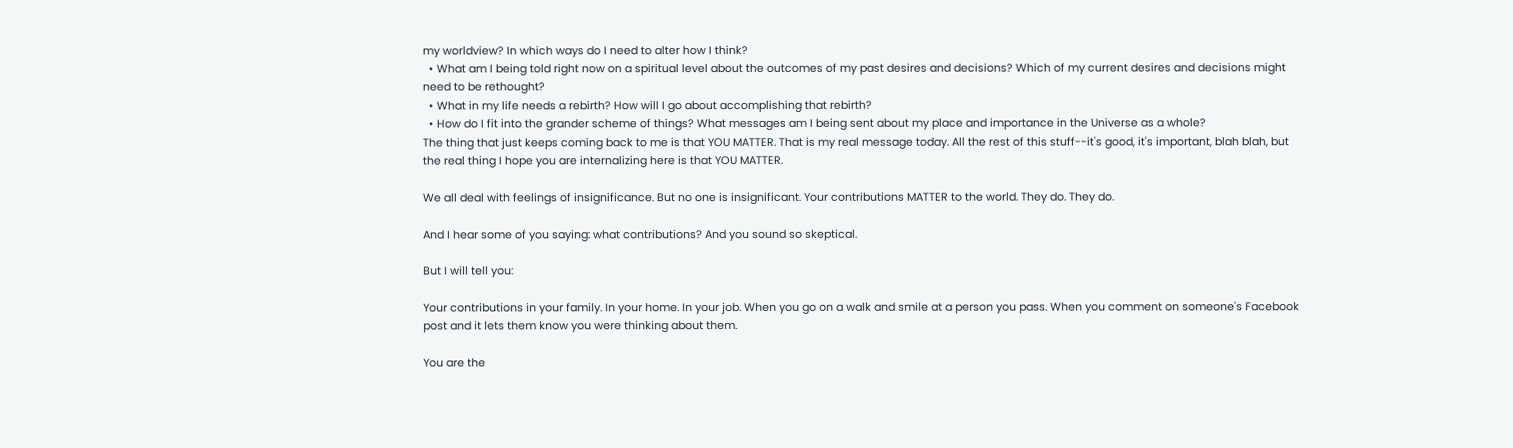my worldview? In which ways do I need to alter how I think?
  • What am I being told right now on a spiritual level about the outcomes of my past desires and decisions? Which of my current desires and decisions might need to be rethought?
  • What in my life needs a rebirth? How will I go about accomplishing that rebirth?
  • How do I fit into the grander scheme of things? What messages am I being sent about my place and importance in the Universe as a whole?
The thing that just keeps coming back to me is that YOU MATTER. That is my real message today. All the rest of this stuff--it's good, it's important, blah blah, but the real thing I hope you are internalizing here is that YOU MATTER.

We all deal with feelings of insignificance. But no one is insignificant. Your contributions MATTER to the world. They do. They do.

And I hear some of you saying: what contributions? And you sound so skeptical.

But I will tell you:

Your contributions in your family. In your home. In your job. When you go on a walk and smile at a person you pass. When you comment on someone's Facebook post and it lets them know you were thinking about them.

You are the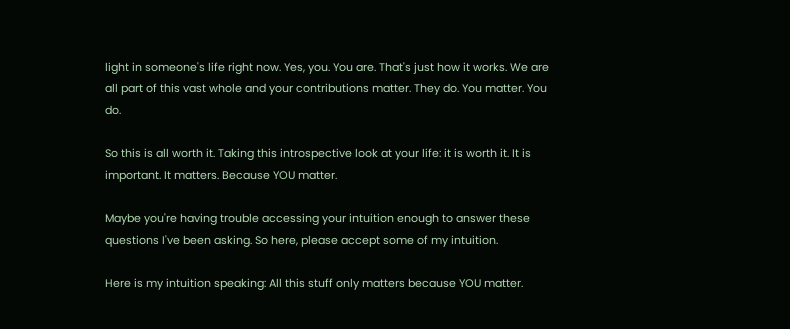light in someone's life right now. Yes, you. You are. That's just how it works. We are all part of this vast whole and your contributions matter. They do. You matter. You do.

So this is all worth it. Taking this introspective look at your life: it is worth it. It is important. It matters. Because YOU matter.

Maybe you're having trouble accessing your intuition enough to answer these questions I've been asking. So here, please accept some of my intuition.

Here is my intuition speaking: All this stuff only matters because YOU matter.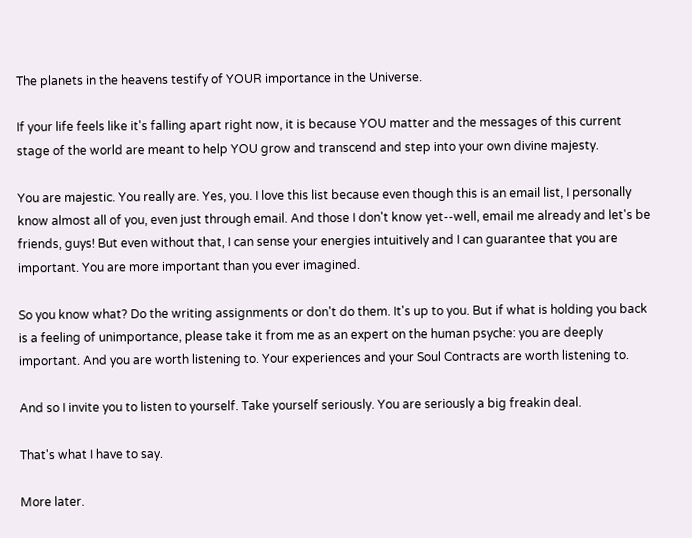The planets in the heavens testify of YOUR importance in the Universe.

If your life feels like it's falling apart right now, it is because YOU matter and the messages of this current stage of the world are meant to help YOU grow and transcend and step into your own divine majesty.

You are majestic. You really are. Yes, you. I love this list because even though this is an email list, I personally know almost all of you, even just through email. And those I don't know yet--well, email me already and let's be friends, guys! But even without that, I can sense your energies intuitively and I can guarantee that you are important. You are more important than you ever imagined.

So you know what? Do the writing assignments or don't do them. It's up to you. But if what is holding you back is a feeling of unimportance, please take it from me as an expert on the human psyche: you are deeply important. And you are worth listening to. Your experiences and your Soul Contracts are worth listening to.

And so I invite you to listen to yourself. Take yourself seriously. You are seriously a big freakin deal.

That's what I have to say.

More later.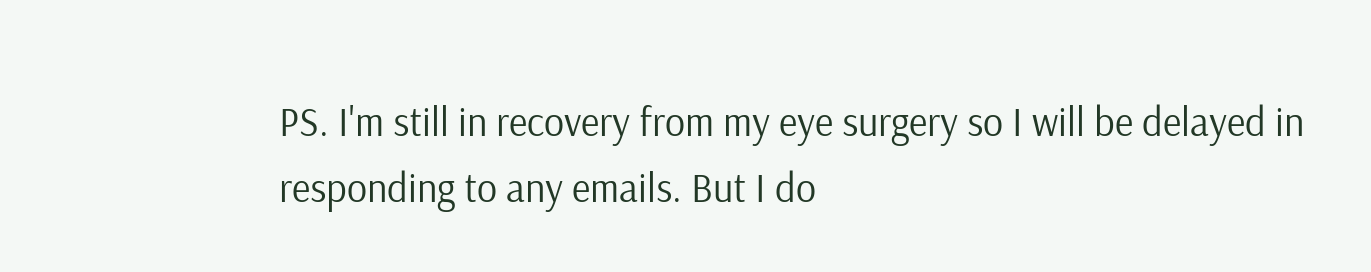PS. I'm still in recovery from my eye surgery so I will be delayed in responding to any emails. But I do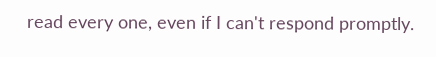read every one, even if I can't respond promptly.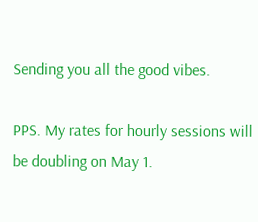Sending you all the good vibes.

PPS. My rates for hourly sessions will be doubling on May 1.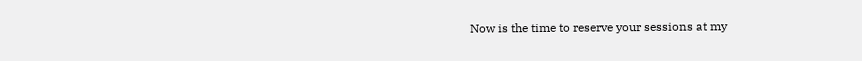Now is the time to reserve your sessions at my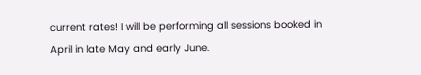current rates! I will be performing all sessions booked in April in late May and early June.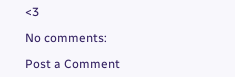<3

No comments:

Post a Comment